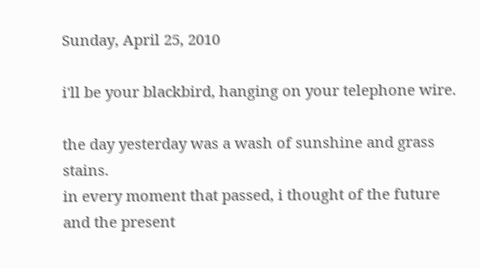Sunday, April 25, 2010

i'll be your blackbird, hanging on your telephone wire.

the day yesterday was a wash of sunshine and grass stains.
in every moment that passed, i thought of the future and the present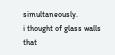simultaneously.
i thought of glass walls that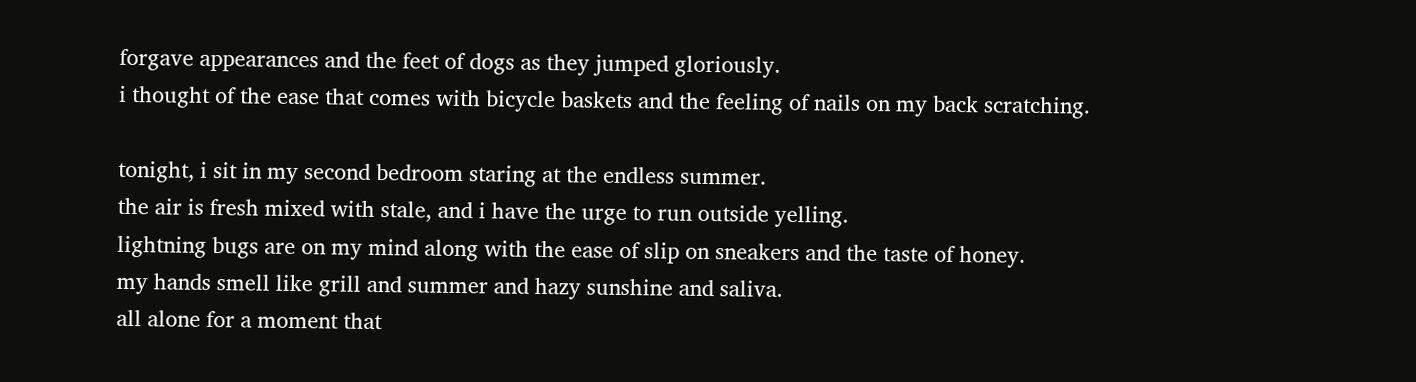forgave appearances and the feet of dogs as they jumped gloriously.
i thought of the ease that comes with bicycle baskets and the feeling of nails on my back scratching.

tonight, i sit in my second bedroom staring at the endless summer.
the air is fresh mixed with stale, and i have the urge to run outside yelling.
lightning bugs are on my mind along with the ease of slip on sneakers and the taste of honey.
my hands smell like grill and summer and hazy sunshine and saliva.
all alone for a moment that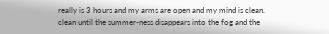really is 3 hours and my arms are open and my mind is clean.
clean until the summer-ness disappears into the fog and the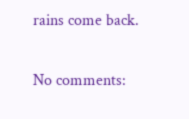rains come back.

No comments: